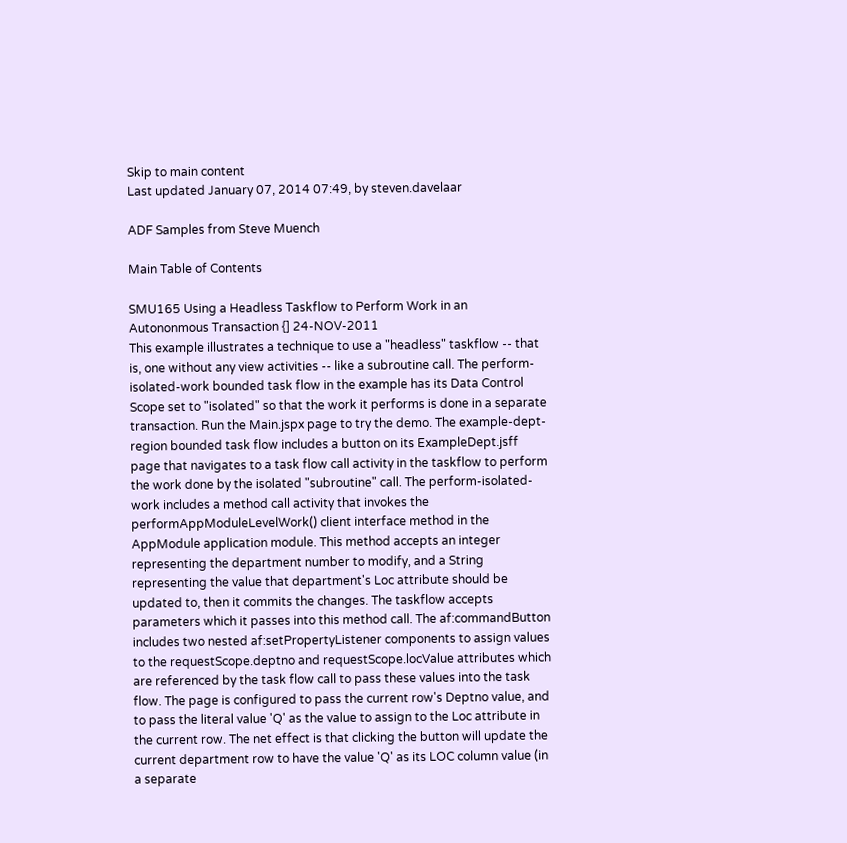Skip to main content
Last updated January 07, 2014 07:49, by steven.davelaar

ADF Samples from Steve Muench

Main Table of Contents

SMU165 Using a Headless Taskflow to Perform Work in an Autononmous Transaction {] 24-NOV-2011
This example illustrates a technique to use a "headless" taskflow -- that is, one without any view activities -- like a subroutine call. The perform-isolated-work bounded task flow in the example has its Data Control Scope set to "isolated" so that the work it performs is done in a separate transaction. Run the Main.jspx page to try the demo. The example-dept-region bounded task flow includes a button on its ExampleDept.jsff page that navigates to a task flow call activity in the taskflow to perform the work done by the isolated "subroutine" call. The perform-isolated-work includes a method call activity that invokes the performAppModuleLevelWork() client interface method in the AppModule application module. This method accepts an integer representing the department number to modify, and a String representing the value that department's Loc attribute should be updated to, then it commits the changes. The taskflow accepts parameters which it passes into this method call. The af:commandButton includes two nested af:setPropertyListener components to assign values to the requestScope.deptno and requestScope.locValue attributes which are referenced by the task flow call to pass these values into the task flow. The page is configured to pass the current row's Deptno value, and to pass the literal value 'Q' as the value to assign to the Loc attribute in the current row. The net effect is that clicking the button will update the current department row to have the value 'Q' as its LOC column value (in a separate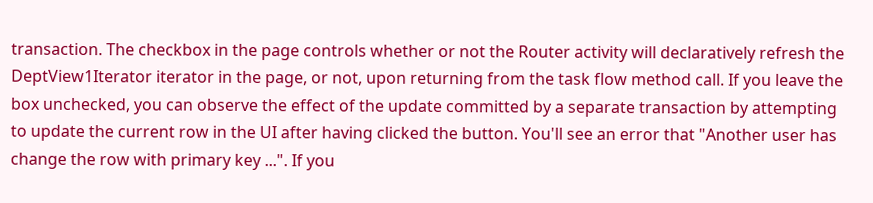transaction. The checkbox in the page controls whether or not the Router activity will declaratively refresh the DeptView1Iterator iterator in the page, or not, upon returning from the task flow method call. If you leave the box unchecked, you can observe the effect of the update committed by a separate transaction by attempting to update the current row in the UI after having clicked the button. You'll see an error that "Another user has change the row with primary key ...". If you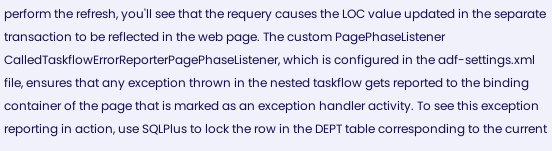perform the refresh, you'll see that the requery causes the LOC value updated in the separate transaction to be reflected in the web page. The custom PagePhaseListener CalledTaskflowErrorReporterPagePhaseListener, which is configured in the adf-settings.xml file, ensures that any exception thrown in the nested taskflow gets reported to the binding container of the page that is marked as an exception handler activity. To see this exception reporting in action, use SQLPlus to lock the row in the DEPT table corresponding to the current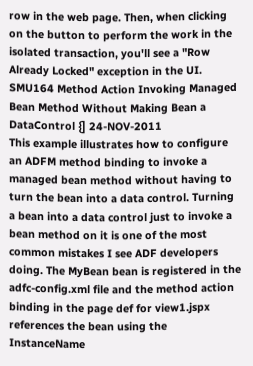row in the web page. Then, when clicking on the button to perform the work in the isolated transaction, you'll see a "Row Already Locked" exception in the UI.
SMU164 Method Action Invoking Managed Bean Method Without Making Bean a DataControl {] 24-NOV-2011
This example illustrates how to configure an ADFM method binding to invoke a managed bean method without having to turn the bean into a data control. Turning a bean into a data control just to invoke a bean method on it is one of the most common mistakes I see ADF developers doing. The MyBean bean is registered in the adfc-config.xml file and the method action binding in the page def for view1.jspx references the bean using the InstanceName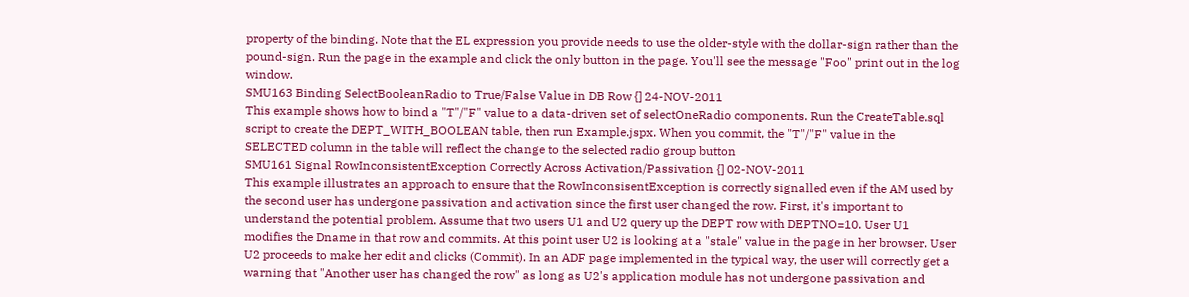property of the binding. Note that the EL expression you provide needs to use the older-style with the dollar-sign rather than the pound-sign. Run the page in the example and click the only button in the page. You'll see the message "Foo" print out in the log window.
SMU163 Binding SelectBooleanRadio to True/False Value in DB Row {] 24-NOV-2011
This example shows how to bind a "T"/"F" value to a data-driven set of selectOneRadio components. Run the CreateTable.sql script to create the DEPT_WITH_BOOLEAN table, then run Example.jspx. When you commit, the "T"/"F" value in the SELECTED column in the table will reflect the change to the selected radio group button
SMU161 Signal RowInconsistentException Correctly Across Activation/Passivation {] 02-NOV-2011
This example illustrates an approach to ensure that the RowInconsisentException is correctly signalled even if the AM used by the second user has undergone passivation and activation since the first user changed the row. First, it's important to understand the potential problem. Assume that two users U1 and U2 query up the DEPT row with DEPTNO=10. User U1 modifies the Dname in that row and commits. At this point user U2 is looking at a "stale" value in the page in her browser. User U2 proceeds to make her edit and clicks (Commit). In an ADF page implemented in the typical way, the user will correctly get a warning that "Another user has changed the row" as long as U2's application module has not undergone passivation and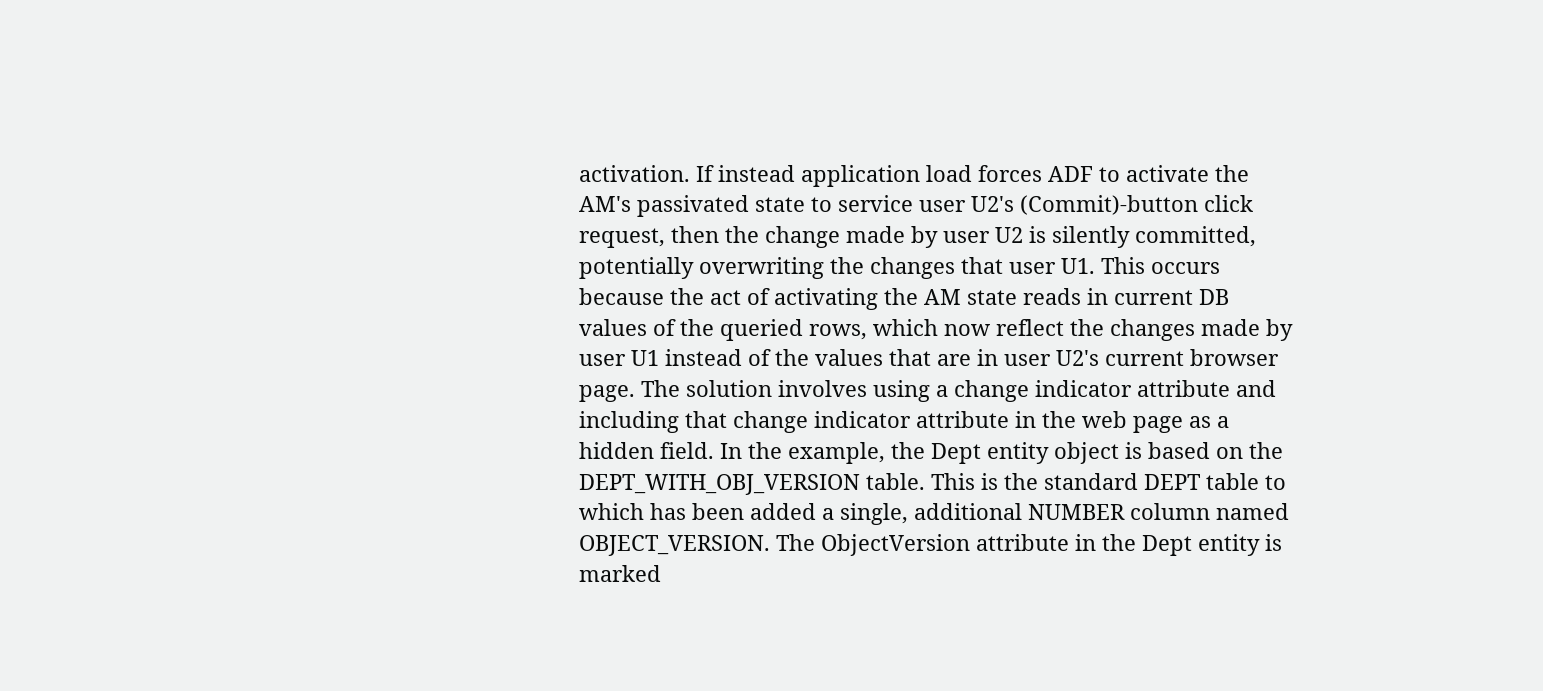activation. If instead application load forces ADF to activate the AM's passivated state to service user U2's (Commit)-button click request, then the change made by user U2 is silently committed, potentially overwriting the changes that user U1. This occurs because the act of activating the AM state reads in current DB values of the queried rows, which now reflect the changes made by user U1 instead of the values that are in user U2's current browser page. The solution involves using a change indicator attribute and including that change indicator attribute in the web page as a hidden field. In the example, the Dept entity object is based on the DEPT_WITH_OBJ_VERSION table. This is the standard DEPT table to which has been added a single, additional NUMBER column named OBJECT_VERSION. The ObjectVersion attribute in the Dept entity is marked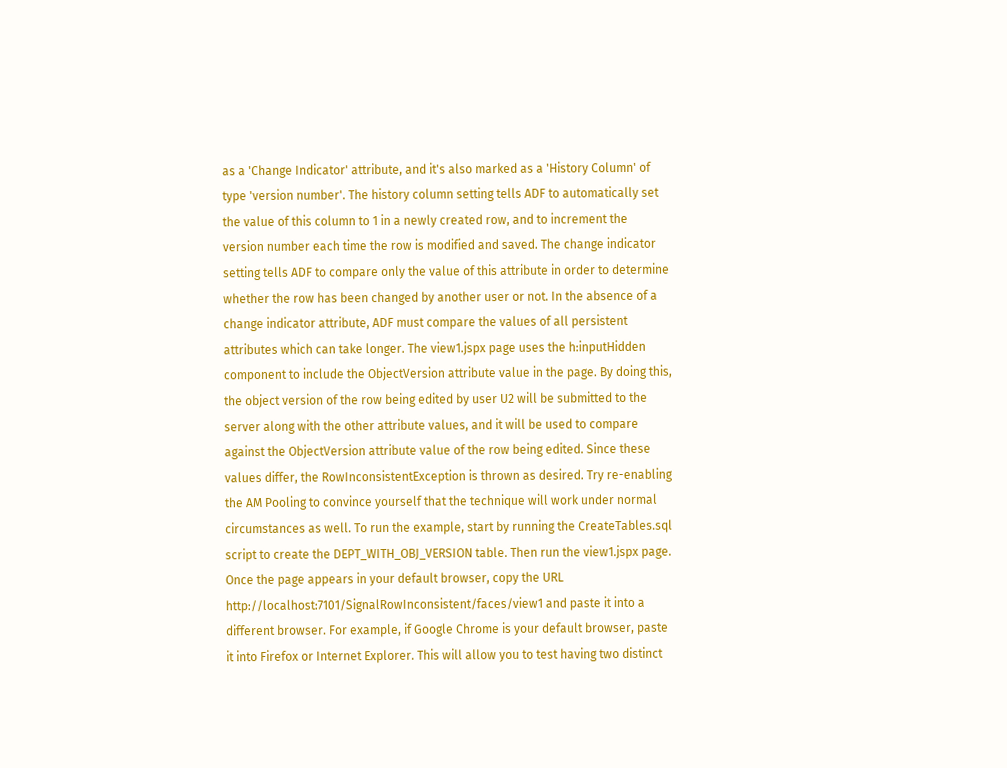as a 'Change Indicator' attribute, and it's also marked as a 'History Column' of type 'version number'. The history column setting tells ADF to automatically set the value of this column to 1 in a newly created row, and to increment the version number each time the row is modified and saved. The change indicator setting tells ADF to compare only the value of this attribute in order to determine whether the row has been changed by another user or not. In the absence of a change indicator attribute, ADF must compare the values of all persistent attributes which can take longer. The view1.jspx page uses the h:inputHidden component to include the ObjectVersion attribute value in the page. By doing this, the object version of the row being edited by user U2 will be submitted to the server along with the other attribute values, and it will be used to compare against the ObjectVersion attribute value of the row being edited. Since these values differ, the RowInconsistentException is thrown as desired. Try re-enabling the AM Pooling to convince yourself that the technique will work under normal circumstances as well. To run the example, start by running the CreateTables.sql script to create the DEPT_WITH_OBJ_VERSION table. Then run the view1.jspx page. Once the page appears in your default browser, copy the URL http://localhost:7101/SignalRowInconsistent/faces/view1 and paste it into a different browser. For example, if Google Chrome is your default browser, paste it into Firefox or Internet Explorer. This will allow you to test having two distinct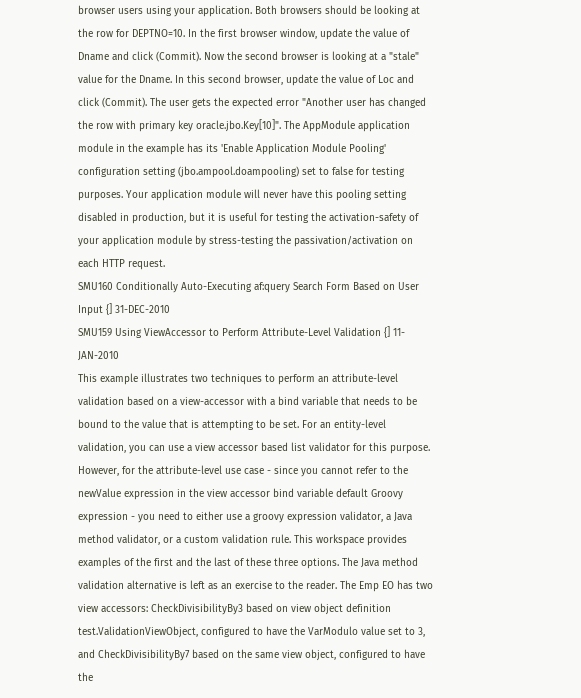browser users using your application. Both browsers should be looking at the row for DEPTNO=10. In the first browser window, update the value of Dname and click (Commit). Now the second browser is looking at a "stale" value for the Dname. In this second browser, update the value of Loc and click (Commit). The user gets the expected error "Another user has changed the row with primary key oracle.jbo.Key[10]". The AppModule application module in the example has its 'Enable Application Module Pooling' configuration setting (jbo.ampool.doampooling) set to false for testing purposes. Your application module will never have this pooling setting disabled in production, but it is useful for testing the activation-safety of your application module by stress-testing the passivation/activation on each HTTP request.
SMU160 Conditionally Auto-Executing af:query Search Form Based on User Input {] 31-DEC-2010
SMU159 Using ViewAccessor to Perform Attribute-Level Validation {] 11-JAN-2010
This example illustrates two techniques to perform an attribute-level validation based on a view-accessor with a bind variable that needs to be bound to the value that is attempting to be set. For an entity-level validation, you can use a view accessor based list validator for this purpose. However, for the attribute-level use case - since you cannot refer to the newValue expression in the view accessor bind variable default Groovy expression - you need to either use a groovy expression validator, a Java method validator, or a custom validation rule. This workspace provides examples of the first and the last of these three options. The Java method validation alternative is left as an exercise to the reader. The Emp EO has two view accessors: CheckDivisibilityBy3 based on view object definition test.ValidationViewObject, configured to have the VarModulo value set to 3, and CheckDivisibilityBy7 based on the same view object, configured to have the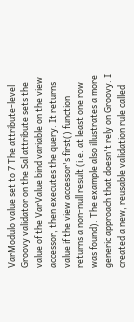VarModulo value set to 7 The attribute-level Groovy validator on the Sal attribute sets the value of the VarValue bind variable on the view accessor, then executes the query. It returns value if the view accessor's first() function returns a non-null result (i.e. at least one row was found). The example also illustrates a more generic approach that doesn't rely on Groovy. I created a new, reusable validation rule called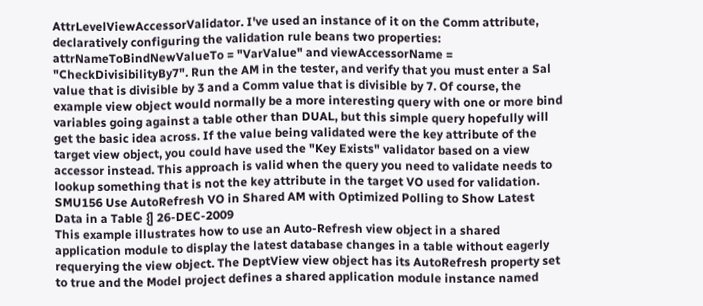AttrLevelViewAccessorValidator. I've used an instance of it on the Comm attribute, declaratively configuring the validation rule beans two properties: attrNameToBindNewValueTo = "VarValue" and viewAccessorName = "CheckDivisibilityBy7". Run the AM in the tester, and verify that you must enter a Sal value that is divisible by 3 and a Comm value that is divisible by 7. Of course, the example view object would normally be a more interesting query with one or more bind variables going against a table other than DUAL, but this simple query hopefully will get the basic idea across. If the value being validated were the key attribute of the target view object, you could have used the "Key Exists" validator based on a view accessor instead. This approach is valid when the query you need to validate needs to lookup something that is not the key attribute in the target VO used for validation.
SMU156 Use AutoRefresh VO in Shared AM with Optimized Polling to Show Latest Data in a Table {] 26-DEC-2009
This example illustrates how to use an Auto-Refresh view object in a shared application module to display the latest database changes in a table without eagerly requerying the view object. The DeptView view object has its AutoRefresh property set to true and the Model project defines a shared application module instance named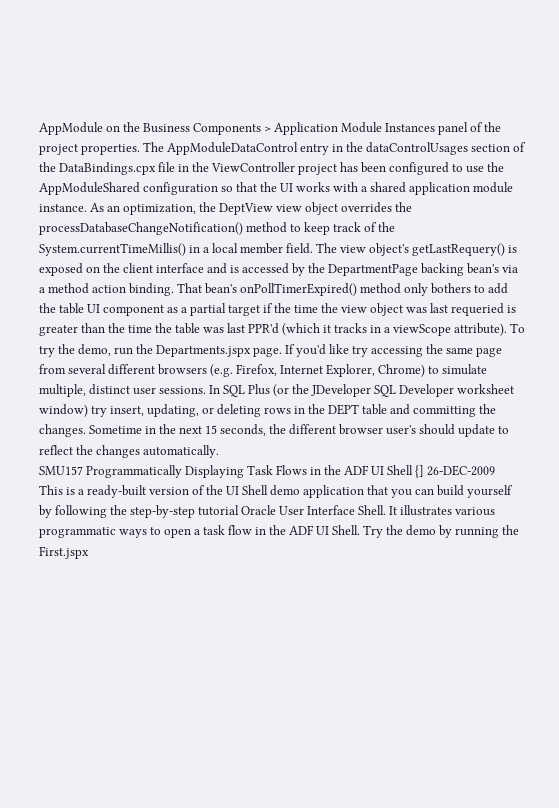AppModule on the Business Components > Application Module Instances panel of the project properties. The AppModuleDataControl entry in the dataControlUsages section of the DataBindings.cpx file in the ViewController project has been configured to use the AppModuleShared configuration so that the UI works with a shared application module instance. As an optimization, the DeptView view object overrides the processDatabaseChangeNotification() method to keep track of the System.currentTimeMillis() in a local member field. The view object's getLastRequery() is exposed on the client interface and is accessed by the DepartmentPage backing bean's via a method action binding. That bean's onPollTimerExpired() method only bothers to add the table UI component as a partial target if the time the view object was last requeried is greater than the time the table was last PPR'd (which it tracks in a viewScope attribute). To try the demo, run the Departments.jspx page. If you'd like try accessing the same page from several different browsers (e.g. Firefox, Internet Explorer, Chrome) to simulate multiple, distinct user sessions. In SQL Plus (or the JDeveloper SQL Developer worksheet window) try insert, updating, or deleting rows in the DEPT table and committing the changes. Sometime in the next 15 seconds, the different browser user's should update to reflect the changes automatically.
SMU157 Programmatically Displaying Task Flows in the ADF UI Shell {] 26-DEC-2009
This is a ready-built version of the UI Shell demo application that you can build yourself by following the step-by-step tutorial Oracle User Interface Shell. It illustrates various programmatic ways to open a task flow in the ADF UI Shell. Try the demo by running the First.jspx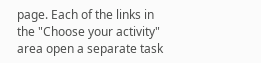page. Each of the links in the "Choose your activity" area open a separate task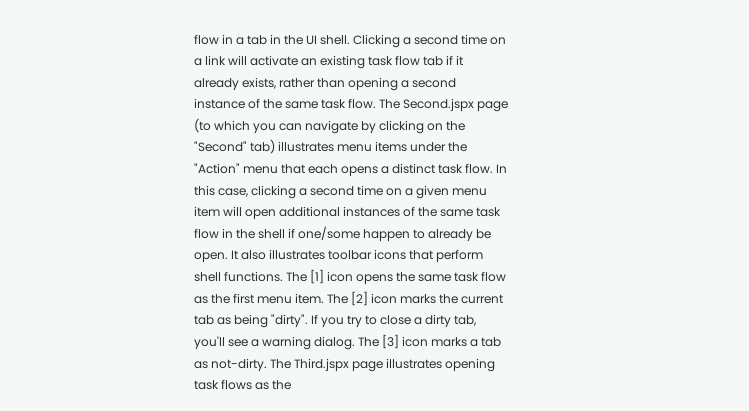flow in a tab in the UI shell. Clicking a second time on a link will activate an existing task flow tab if it already exists, rather than opening a second instance of the same task flow. The Second.jspx page (to which you can navigate by clicking on the "Second" tab) illustrates menu items under the "Action" menu that each opens a distinct task flow. In this case, clicking a second time on a given menu item will open additional instances of the same task flow in the shell if one/some happen to already be open. It also illustrates toolbar icons that perform shell functions. The [1] icon opens the same task flow as the first menu item. The [2] icon marks the current tab as being "dirty". If you try to close a dirty tab, you'll see a warning dialog. The [3] icon marks a tab as not-dirty. The Third.jspx page illustrates opening task flows as the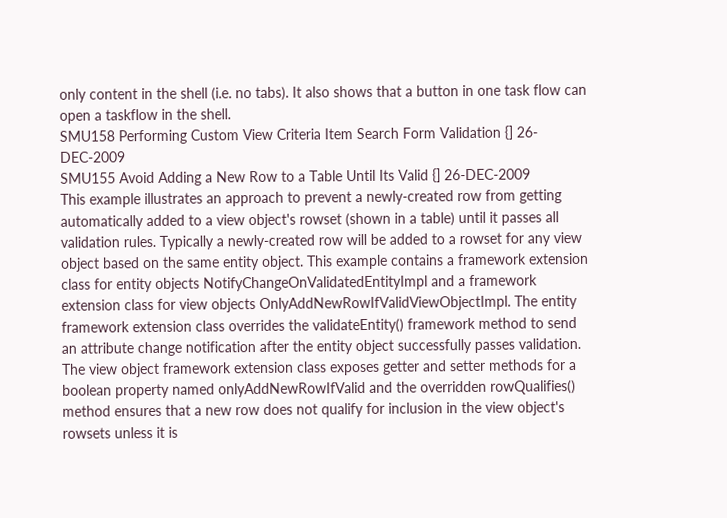only content in the shell (i.e. no tabs). It also shows that a button in one task flow can open a taskflow in the shell.
SMU158 Performing Custom View Criteria Item Search Form Validation {] 26-DEC-2009
SMU155 Avoid Adding a New Row to a Table Until Its Valid {] 26-DEC-2009
This example illustrates an approach to prevent a newly-created row from getting automatically added to a view object's rowset (shown in a table) until it passes all validation rules. Typically a newly-created row will be added to a rowset for any view object based on the same entity object. This example contains a framework extension class for entity objects NotifyChangeOnValidatedEntityImpl and a framework extension class for view objects OnlyAddNewRowIfValidViewObjectImpl. The entity framework extension class overrides the validateEntity() framework method to send an attribute change notification after the entity object successfully passes validation. The view object framework extension class exposes getter and setter methods for a boolean property named onlyAddNewRowIfValid and the overridden rowQualifies() method ensures that a new row does not qualify for inclusion in the view object's rowsets unless it is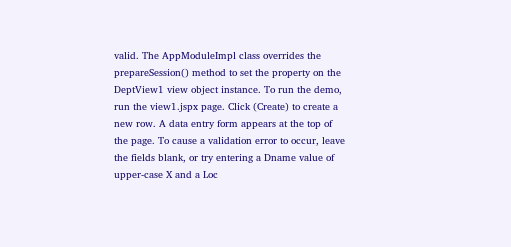valid. The AppModuleImpl class overrides the prepareSession() method to set the property on the DeptView1 view object instance. To run the demo, run the view1.jspx page. Click (Create) to create a new row. A data entry form appears at the top of the page. To cause a validation error to occur, leave the fields blank, or try entering a Dname value of upper-case X and a Loc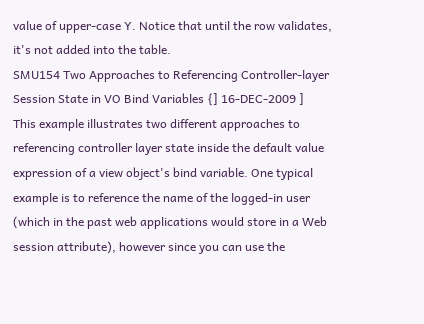value of upper-case Y. Notice that until the row validates, it's not added into the table.
SMU154 Two Approaches to Referencing Controller-layer Session State in VO Bind Variables {] 16-DEC-2009 ]
This example illustrates two different approaches to referencing controller layer state inside the default value expression of a view object's bind variable. One typical example is to reference the name of the logged-in user (which in the past web applications would store in a Web session attribute), however since you can use the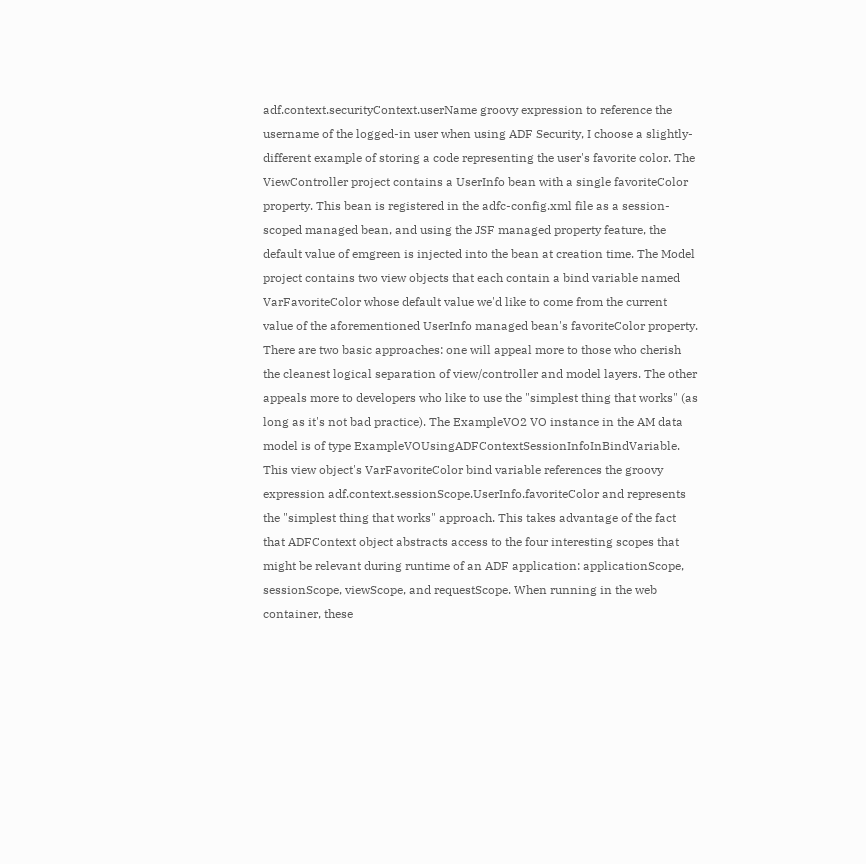adf.context.securityContext.userName groovy expression to reference the username of the logged-in user when using ADF Security, I choose a slightly-different example of storing a code representing the user's favorite color. The ViewController project contains a UserInfo bean with a single favoriteColor property. This bean is registered in the adfc-config.xml file as a session-scoped managed bean, and using the JSF managed property feature, the default value of emgreen is injected into the bean at creation time. The Model project contains two view objects that each contain a bind variable named VarFavoriteColor whose default value we'd like to come from the current value of the aforementioned UserInfo managed bean's favoriteColor property. There are two basic approaches: one will appeal more to those who cherish the cleanest logical separation of view/controller and model layers. The other appeals more to developers who like to use the "simplest thing that works" (as long as it's not bad practice). The ExampleVO2 VO instance in the AM data model is of type ExampleVOUsingADFContextSessionInfoInBindVariable. This view object's VarFavoriteColor bind variable references the groovy expression adf.context.sessionScope.UserInfo.favoriteColor and represents the "simplest thing that works" approach. This takes advantage of the fact that ADFContext object abstracts access to the four interesting scopes that might be relevant during runtime of an ADF application: applicationScope, sessionScope, viewScope, and requestScope. When running in the web container, these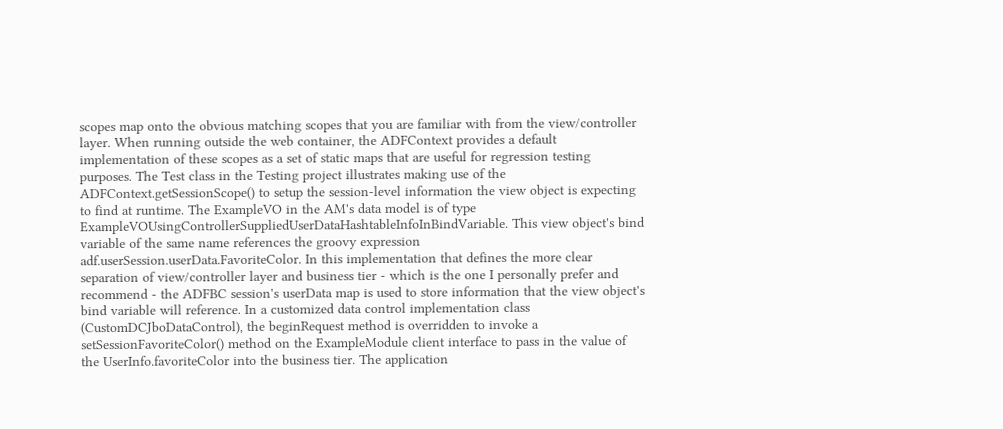scopes map onto the obvious matching scopes that you are familiar with from the view/controller layer. When running outside the web container, the ADFContext provides a default implementation of these scopes as a set of static maps that are useful for regression testing purposes. The Test class in the Testing project illustrates making use of the ADFContext.getSessionScope() to setup the session-level information the view object is expecting to find at runtime. The ExampleVO in the AM's data model is of type ExampleVOUsingControllerSuppliedUserDataHashtableInfoInBindVariable. This view object's bind variable of the same name references the groovy expression adf.userSession.userData.FavoriteColor. In this implementation that defines the more clear separation of view/controller layer and business tier - which is the one I personally prefer and recommend - the ADFBC session's userData map is used to store information that the view object's bind variable will reference. In a customized data control implementation class (CustomDCJboDataControl), the beginRequest method is overridden to invoke a setSessionFavoriteColor() method on the ExampleModule client interface to pass in the value of the UserInfo.favoriteColor into the business tier. The application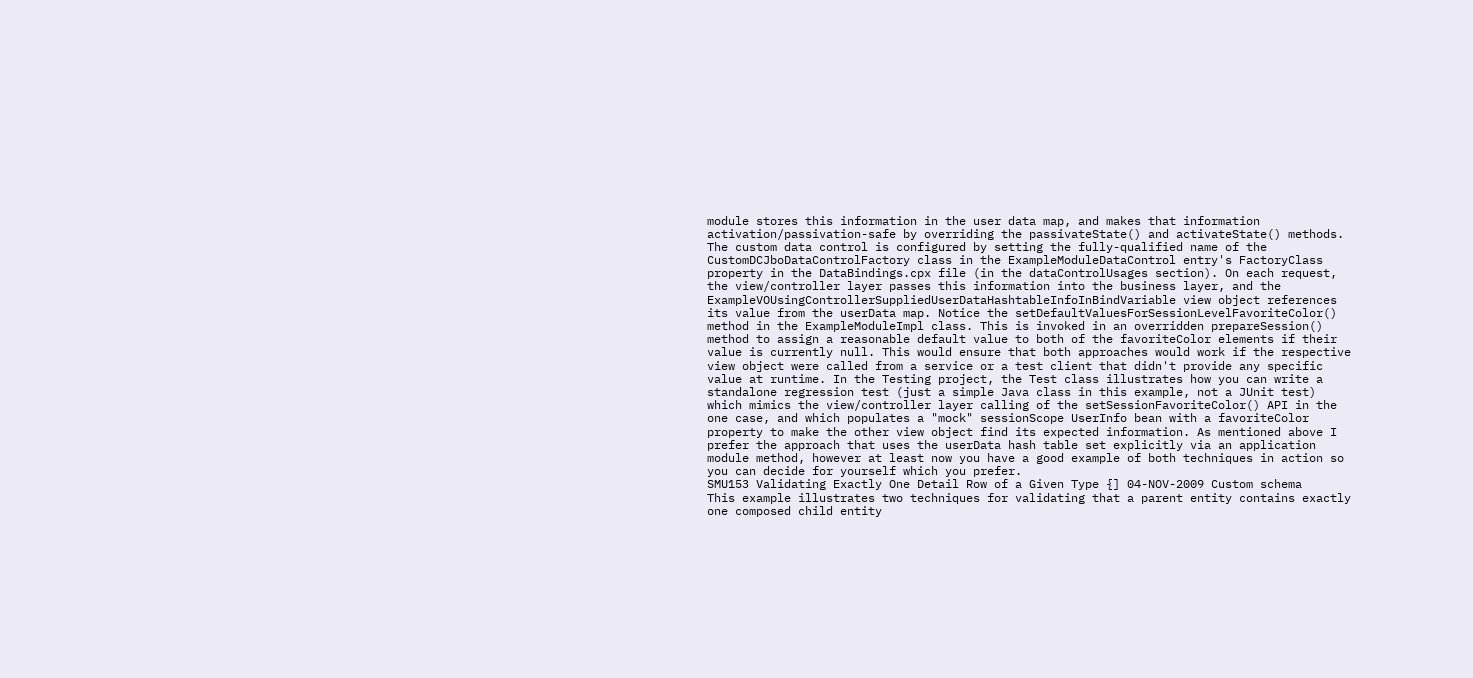module stores this information in the user data map, and makes that information activation/passivation-safe by overriding the passivateState() and activateState() methods. The custom data control is configured by setting the fully-qualified name of the CustomDCJboDataControlFactory class in the ExampleModuleDataControl entry's FactoryClass property in the DataBindings.cpx file (in the dataControlUsages section). On each request, the view/controller layer passes this information into the business layer, and the ExampleVOUsingControllerSuppliedUserDataHashtableInfoInBindVariable view object references its value from the userData map. Notice the setDefaultValuesForSessionLevelFavoriteColor() method in the ExampleModuleImpl class. This is invoked in an overridden prepareSession() method to assign a reasonable default value to both of the favoriteColor elements if their value is currently null. This would ensure that both approaches would work if the respective view object were called from a service or a test client that didn't provide any specific value at runtime. In the Testing project, the Test class illustrates how you can write a standalone regression test (just a simple Java class in this example, not a JUnit test) which mimics the view/controller layer calling of the setSessionFavoriteColor() API in the one case, and which populates a "mock" sessionScope UserInfo bean with a favoriteColor property to make the other view object find its expected information. As mentioned above I prefer the approach that uses the userData hash table set explicitly via an application module method, however at least now you have a good example of both techniques in action so you can decide for yourself which you prefer.
SMU153 Validating Exactly One Detail Row of a Given Type {] 04-NOV-2009 Custom schema
This example illustrates two techniques for validating that a parent entity contains exactly one composed child entity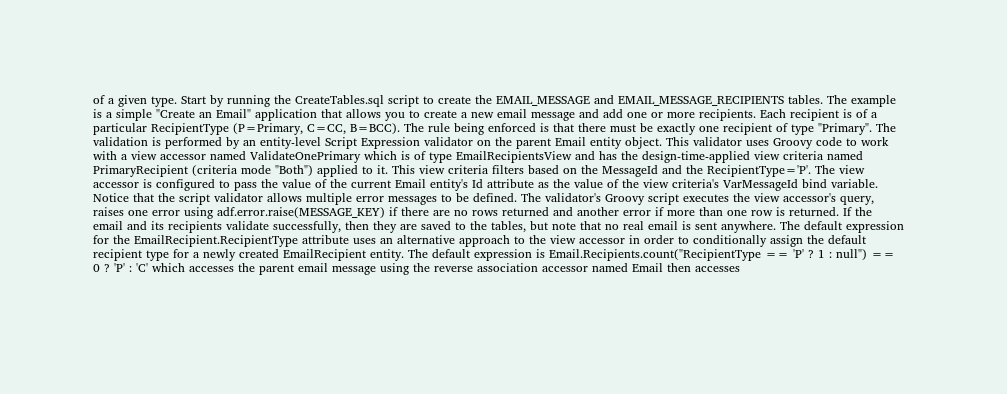of a given type. Start by running the CreateTables.sql script to create the EMAIL_MESSAGE and EMAIL_MESSAGE_RECIPIENTS tables. The example is a simple "Create an Email" application that allows you to create a new email message and add one or more recipients. Each recipient is of a particular RecipientType (P=Primary, C=CC, B=BCC). The rule being enforced is that there must be exactly one recipient of type "Primary". The validation is performed by an entity-level Script Expression validator on the parent Email entity object. This validator uses Groovy code to work with a view accessor named ValidateOnePrimary which is of type EmailRecipientsView and has the design-time-applied view criteria named PrimaryRecipient (criteria mode "Both") applied to it. This view criteria filters based on the MessageId and the RecipientType='P'. The view accessor is configured to pass the value of the current Email entity's Id attribute as the value of the view criteria's VarMessageId bind variable. Notice that the script validator allows multiple error messages to be defined. The validator's Groovy script executes the view accessor's query, raises one error using adf.error.raise(MESSAGE_KEY) if there are no rows returned and another error if more than one row is returned. If the email and its recipients validate successfully, then they are saved to the tables, but note that no real email is sent anywhere. The default expression for the EmailRecipient.RecipientType attribute uses an alternative approach to the view accessor in order to conditionally assign the default recipient type for a newly created EmailRecipient entity. The default expression is Email.Recipients.count("RecipientType == 'P' ? 1 : null") == 0 ? 'P' : 'C' which accesses the parent email message using the reverse association accessor named Email then accesses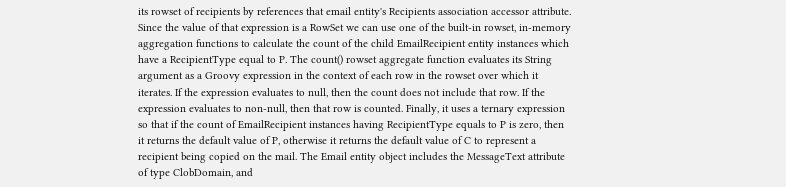its rowset of recipients by references that email entity's Recipients association accessor attribute. Since the value of that expression is a RowSet we can use one of the built-in rowset, in-memory aggregation functions to calculate the count of the child EmailRecipient entity instances which have a RecipientType equal to P. The count() rowset aggregate function evaluates its String argument as a Groovy expression in the context of each row in the rowset over which it iterates. If the expression evaluates to null, then the count does not include that row. If the expression evaluates to non-null, then that row is counted. Finally, it uses a ternary expression so that if the count of EmailRecipient instances having RecipientType equals to P is zero, then it returns the default value of P, otherwise it returns the default value of C to represent a recipient being copied on the mail. The Email entity object includes the MessageText attribute of type ClobDomain, and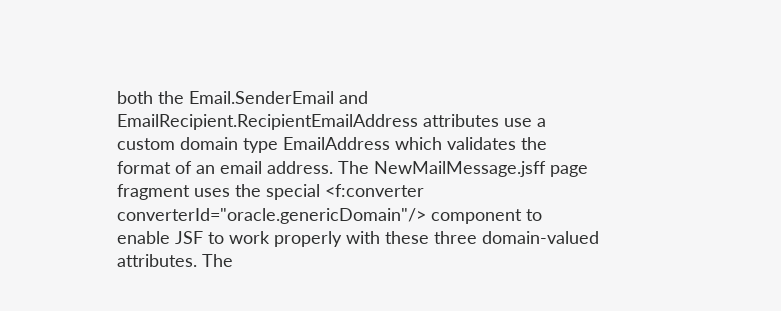both the Email.SenderEmail and EmailRecipient.RecipientEmailAddress attributes use a custom domain type EmailAddress which validates the format of an email address. The NewMailMessage.jsff page fragment uses the special <f:converter converterId="oracle.genericDomain"/> component to enable JSF to work properly with these three domain-valued attributes. The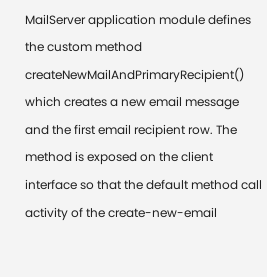MailServer application module defines the custom method createNewMailAndPrimaryRecipient() which creates a new email message and the first email recipient row. The method is exposed on the client interface so that the default method call activity of the create-new-email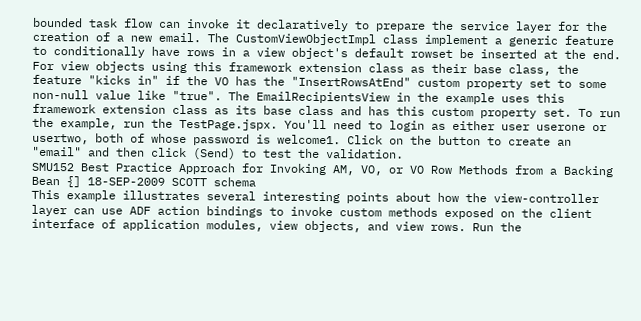bounded task flow can invoke it declaratively to prepare the service layer for the creation of a new email. The CustomViewObjectImpl class implement a generic feature to conditionally have rows in a view object's default rowset be inserted at the end. For view objects using this framework extension class as their base class, the feature "kicks in" if the VO has the "InsertRowsAtEnd" custom property set to some non-null value like "true". The EmailRecipientsView in the example uses this framework extension class as its base class and has this custom property set. To run the example, run the TestPage.jspx. You'll need to login as either user userone or usertwo, both of whose password is welcome1. Click on the button to create an "email" and then click (Send) to test the validation.
SMU152 Best Practice Approach for Invoking AM, VO, or VO Row Methods from a Backing Bean {] 18-SEP-2009 SCOTT schema
This example illustrates several interesting points about how the view-controller layer can use ADF action bindings to invoke custom methods exposed on the client interface of application modules, view objects, and view rows. Run the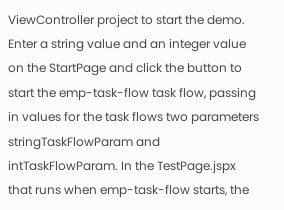ViewController project to start the demo. Enter a string value and an integer value on the StartPage and click the button to start the emp-task-flow task flow, passing in values for the task flows two parameters stringTaskFlowParam and intTaskFlowParam. In the TestPage.jspx that runs when emp-task-flow starts, the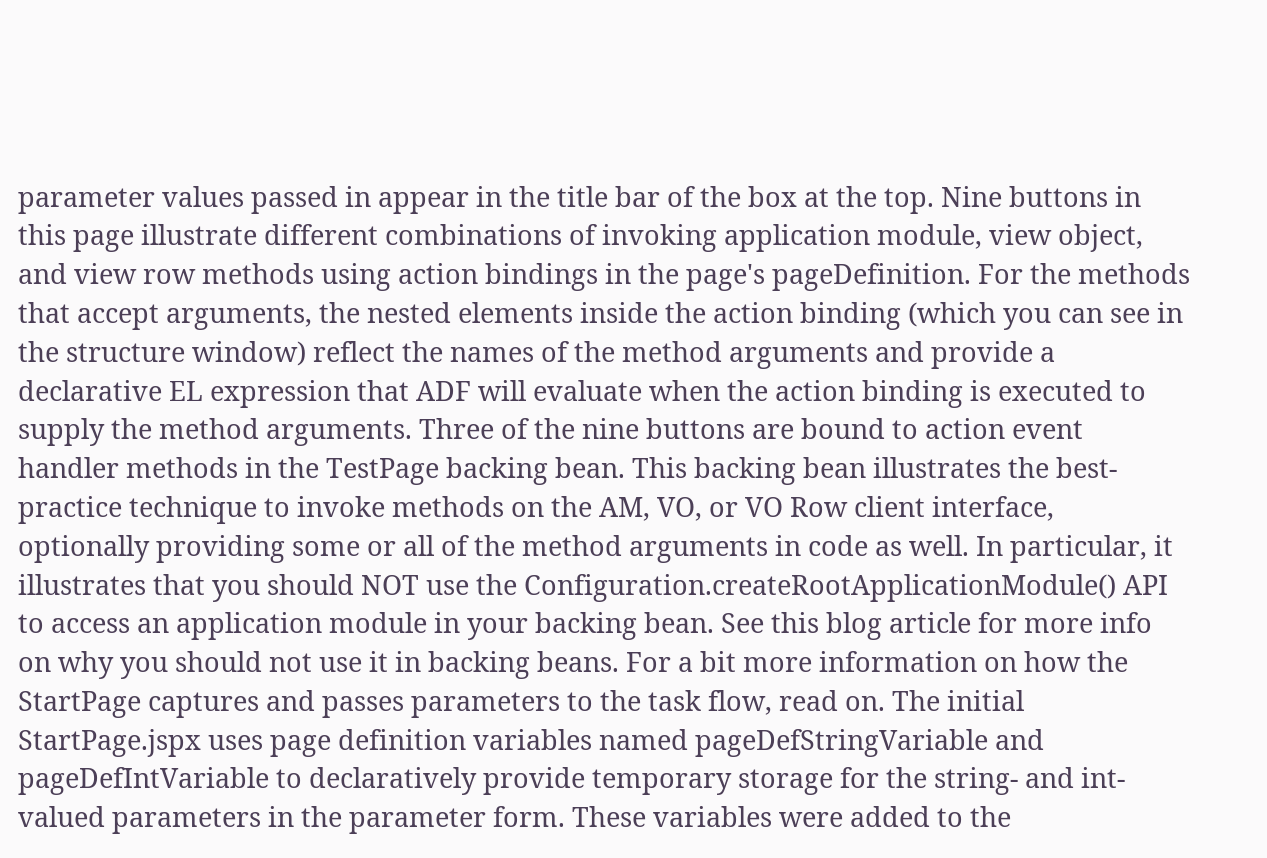parameter values passed in appear in the title bar of the box at the top. Nine buttons in this page illustrate different combinations of invoking application module, view object, and view row methods using action bindings in the page's pageDefinition. For the methods that accept arguments, the nested elements inside the action binding (which you can see in the structure window) reflect the names of the method arguments and provide a declarative EL expression that ADF will evaluate when the action binding is executed to supply the method arguments. Three of the nine buttons are bound to action event handler methods in the TestPage backing bean. This backing bean illustrates the best-practice technique to invoke methods on the AM, VO, or VO Row client interface, optionally providing some or all of the method arguments in code as well. In particular, it illustrates that you should NOT use the Configuration.createRootApplicationModule() API to access an application module in your backing bean. See this blog article for more info on why you should not use it in backing beans. For a bit more information on how the StartPage captures and passes parameters to the task flow, read on. The initial StartPage.jspx uses page definition variables named pageDefStringVariable and pageDefIntVariable to declaratively provide temporary storage for the string- and int-valued parameters in the parameter form. These variables were added to the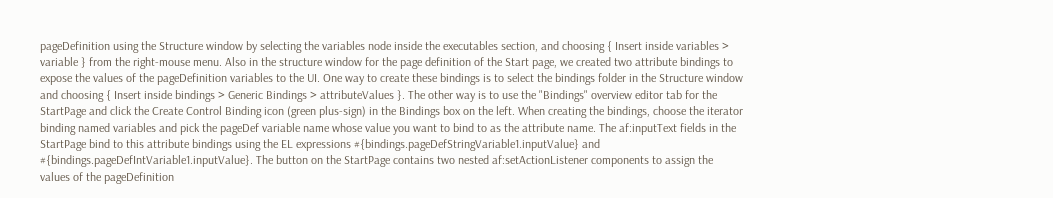pageDefinition using the Structure window by selecting the variables node inside the executables section, and choosing { Insert inside variables > variable } from the right-mouse menu. Also in the structure window for the page definition of the Start page, we created two attribute bindings to expose the values of the pageDefinition variables to the UI. One way to create these bindings is to select the bindings folder in the Structure window and choosing { Insert inside bindings > Generic Bindings > attributeValues }. The other way is to use the "Bindings" overview editor tab for the StartPage and click the Create Control Binding icon (green plus-sign) in the Bindings box on the left. When creating the bindings, choose the iterator binding named variables and pick the pageDef variable name whose value you want to bind to as the attribute name. The af:inputText fields in the StartPage bind to this attribute bindings using the EL expressions #{bindings.pageDefStringVariable1.inputValue} and #{bindings.pageDefIntVariable1.inputValue}. The button on the StartPage contains two nested af:setActionListener components to assign the values of the pageDefinition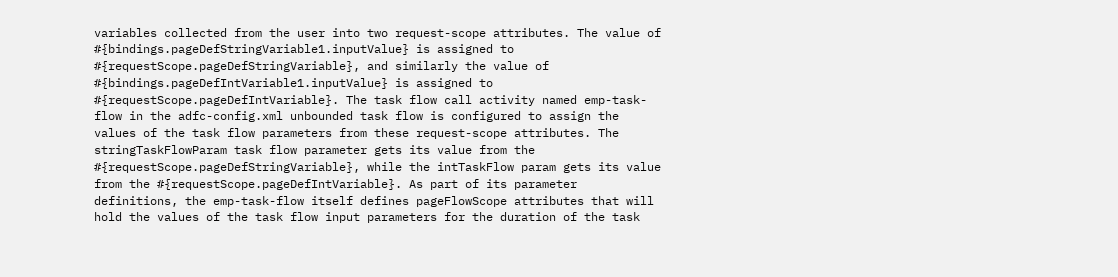variables collected from the user into two request-scope attributes. The value of #{bindings.pageDefStringVariable1.inputValue} is assigned to #{requestScope.pageDefStringVariable}, and similarly the value of #{bindings.pageDefIntVariable1.inputValue} is assigned to #{requestScope.pageDefIntVariable}. The task flow call activity named emp-task-flow in the adfc-config.xml unbounded task flow is configured to assign the values of the task flow parameters from these request-scope attributes. The stringTaskFlowParam task flow parameter gets its value from the #{requestScope.pageDefStringVariable}, while the intTaskFlow param gets its value from the #{requestScope.pageDefIntVariable}. As part of its parameter definitions, the emp-task-flow itself defines pageFlowScope attributes that will hold the values of the task flow input parameters for the duration of the task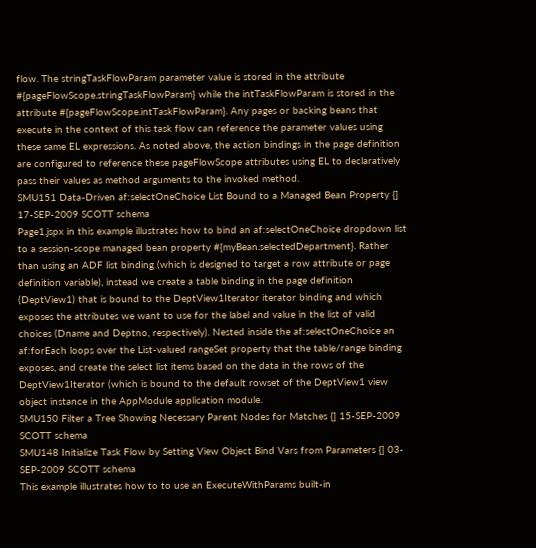flow. The stringTaskFlowParam parameter value is stored in the attribute #{pageFlowScope.stringTaskFlowParam} while the intTaskFlowParam is stored in the attribute #{pageFlowScope.intTaskFlowParam}. Any pages or backing beans that execute in the context of this task flow can reference the parameter values using these same EL expressions. As noted above, the action bindings in the page definition are configured to reference these pageFlowScope attributes using EL to declaratively pass their values as method arguments to the invoked method.
SMU151 Data-Driven af:selectOneChoice List Bound to a Managed Bean Property {] 17-SEP-2009 SCOTT schema
Page1.jspx in this example illustrates how to bind an af:selectOneChoice dropdown list to a session-scope managed bean property #{myBean.selectedDepartment}. Rather than using an ADF list binding (which is designed to target a row attribute or page definition variable), instead we create a table binding in the page definition (DeptView1) that is bound to the DeptView1Iterator iterator binding and which exposes the attributes we want to use for the label and value in the list of valid choices (Dname and Deptno, respectively). Nested inside the af:selectOneChoice an af:forEach loops over the List-valued rangeSet property that the table/range binding exposes, and create the select list items based on the data in the rows of the DeptView1Iterator (which is bound to the default rowset of the DeptView1 view object instance in the AppModule application module.
SMU150 Filter a Tree Showing Necessary Parent Nodes for Matches {] 15-SEP-2009 SCOTT schema
SMU148 Initialize Task Flow by Setting View Object Bind Vars from Parameters {] 03-SEP-2009 SCOTT schema
This example illustrates how to to use an ExecuteWithParams built-in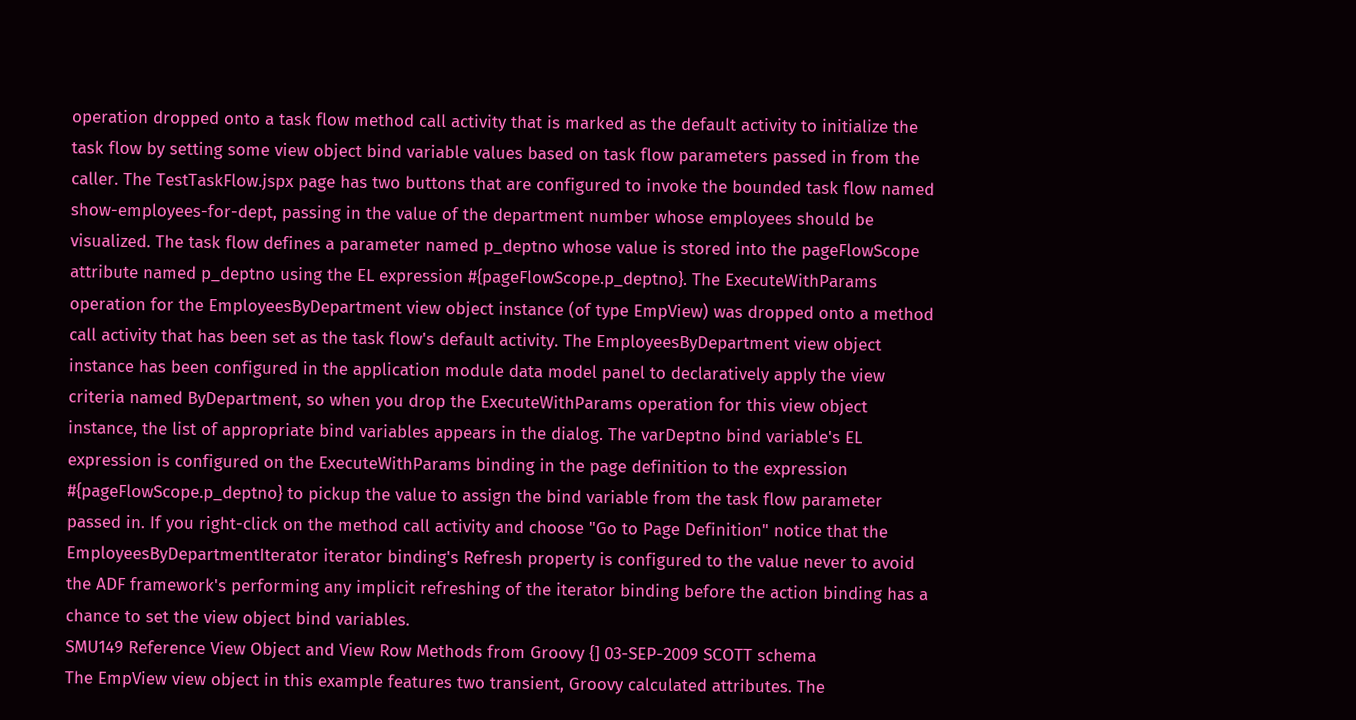operation dropped onto a task flow method call activity that is marked as the default activity to initialize the task flow by setting some view object bind variable values based on task flow parameters passed in from the caller. The TestTaskFlow.jspx page has two buttons that are configured to invoke the bounded task flow named show-employees-for-dept, passing in the value of the department number whose employees should be visualized. The task flow defines a parameter named p_deptno whose value is stored into the pageFlowScope attribute named p_deptno using the EL expression #{pageFlowScope.p_deptno}. The ExecuteWithParams operation for the EmployeesByDepartment view object instance (of type EmpView) was dropped onto a method call activity that has been set as the task flow's default activity. The EmployeesByDepartment view object instance has been configured in the application module data model panel to declaratively apply the view criteria named ByDepartment, so when you drop the ExecuteWithParams operation for this view object instance, the list of appropriate bind variables appears in the dialog. The varDeptno bind variable's EL expression is configured on the ExecuteWithParams binding in the page definition to the expression #{pageFlowScope.p_deptno} to pickup the value to assign the bind variable from the task flow parameter passed in. If you right-click on the method call activity and choose "Go to Page Definition" notice that the EmployeesByDepartmentIterator iterator binding's Refresh property is configured to the value never to avoid the ADF framework's performing any implicit refreshing of the iterator binding before the action binding has a chance to set the view object bind variables.
SMU149 Reference View Object and View Row Methods from Groovy {] 03-SEP-2009 SCOTT schema
The EmpView view object in this example features two transient, Groovy calculated attributes. The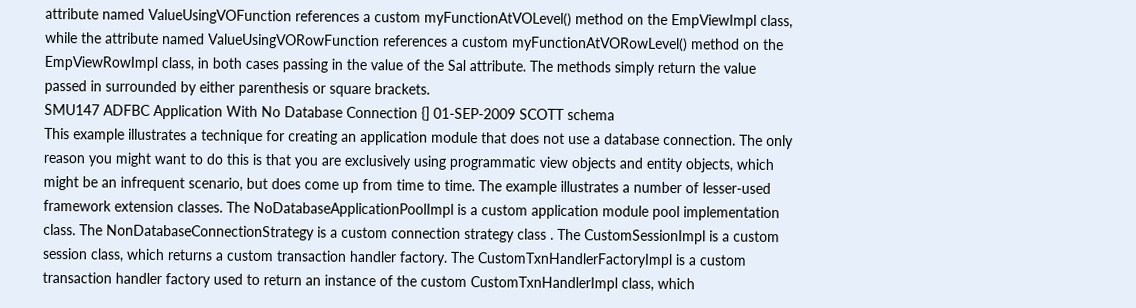attribute named ValueUsingVOFunction references a custom myFunctionAtVOLevel() method on the EmpViewImpl class, while the attribute named ValueUsingVORowFunction references a custom myFunctionAtVORowLevel() method on the EmpViewRowImpl class, in both cases passing in the value of the Sal attribute. The methods simply return the value passed in surrounded by either parenthesis or square brackets.
SMU147 ADFBC Application With No Database Connection {] 01-SEP-2009 SCOTT schema
This example illustrates a technique for creating an application module that does not use a database connection. The only reason you might want to do this is that you are exclusively using programmatic view objects and entity objects, which might be an infrequent scenario, but does come up from time to time. The example illustrates a number of lesser-used framework extension classes. The NoDatabaseApplicationPoolImpl is a custom application module pool implementation class. The NonDatabaseConnectionStrategy is a custom connection strategy class . The CustomSessionImpl is a custom session class, which returns a custom transaction handler factory. The CustomTxnHandlerFactoryImpl is a custom transaction handler factory used to return an instance of the custom CustomTxnHandlerImpl class, which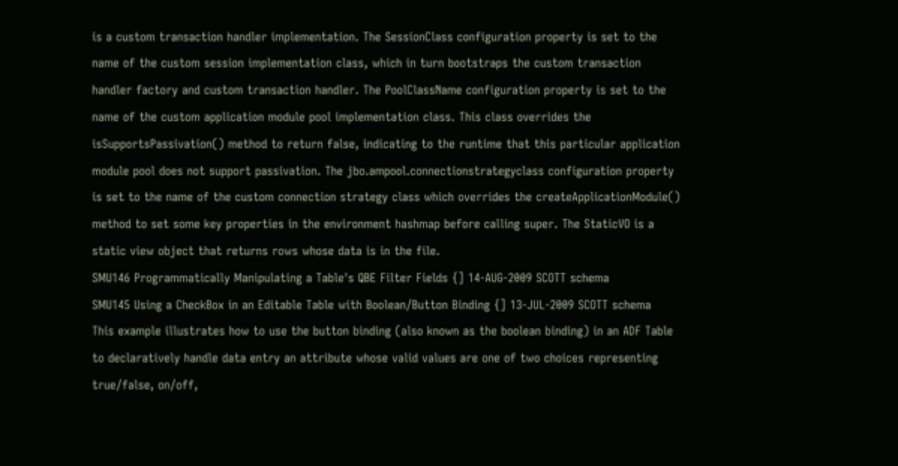is a custom transaction handler implementation. The SessionClass configuration property is set to the name of the custom session implementation class, which in turn bootstraps the custom transaction handler factory and custom transaction handler. The PoolClassName configuration property is set to the name of the custom application module pool implementation class. This class overrides the isSupportsPassivation() method to return false, indicating to the runtime that this particular application module pool does not support passivation. The jbo.ampool.connectionstrategyclass configuration property is set to the name of the custom connection strategy class which overrides the createApplicationModule() method to set some key properties in the environment hashmap before calling super. The StaticVO is a static view object that returns rows whose data is in the file.
SMU146 Programmatically Manipulating a Table's QBE Filter Fields {] 14-AUG-2009 SCOTT schema
SMU145 Using a CheckBox in an Editable Table with Boolean/Button Binding {] 13-JUL-2009 SCOTT schema
This example illustrates how to use the button binding (also known as the boolean binding) in an ADF Table to declaratively handle data entry an attribute whose valid values are one of two choices representing true/false, on/off,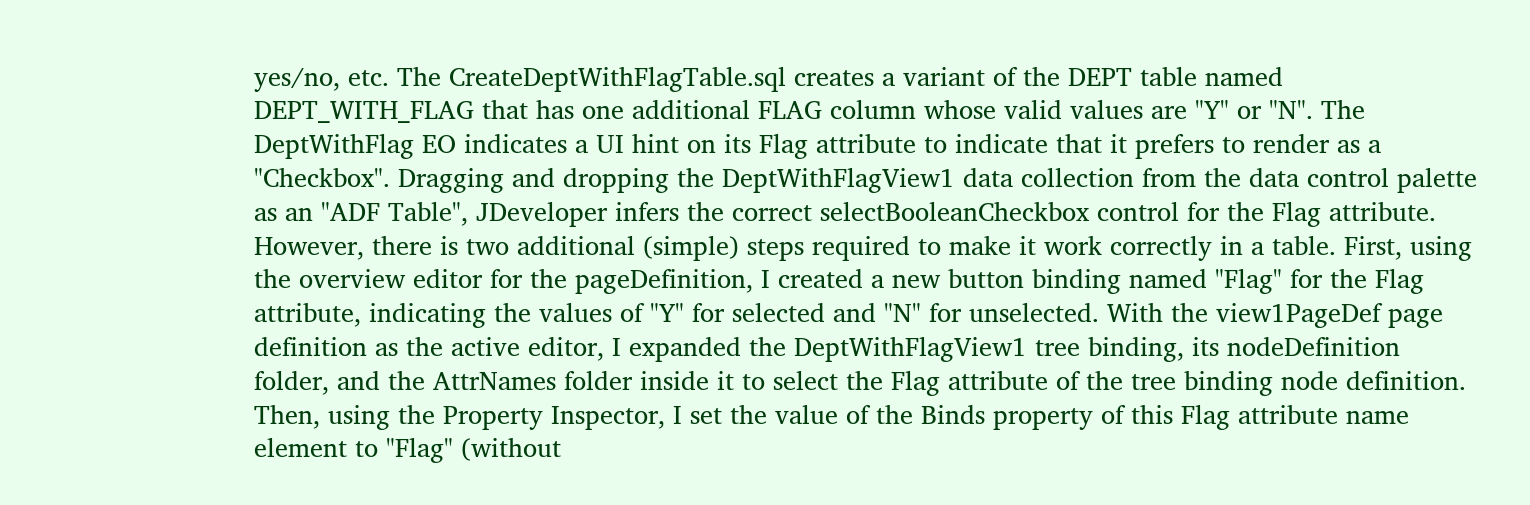yes/no, etc. The CreateDeptWithFlagTable.sql creates a variant of the DEPT table named DEPT_WITH_FLAG that has one additional FLAG column whose valid values are "Y" or "N". The DeptWithFlag EO indicates a UI hint on its Flag attribute to indicate that it prefers to render as a "Checkbox". Dragging and dropping the DeptWithFlagView1 data collection from the data control palette as an "ADF Table", JDeveloper infers the correct selectBooleanCheckbox control for the Flag attribute. However, there is two additional (simple) steps required to make it work correctly in a table. First, using the overview editor for the pageDefinition, I created a new button binding named "Flag" for the Flag attribute, indicating the values of "Y" for selected and "N" for unselected. With the view1PageDef page definition as the active editor, I expanded the DeptWithFlagView1 tree binding, its nodeDefinition folder, and the AttrNames folder inside it to select the Flag attribute of the tree binding node definition. Then, using the Property Inspector, I set the value of the Binds property of this Flag attribute name element to "Flag" (without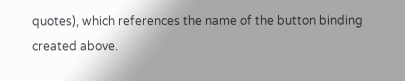quotes), which references the name of the button binding created above.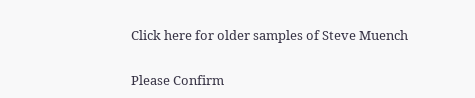Click here for older samples of Steve Muench

Please Confirm